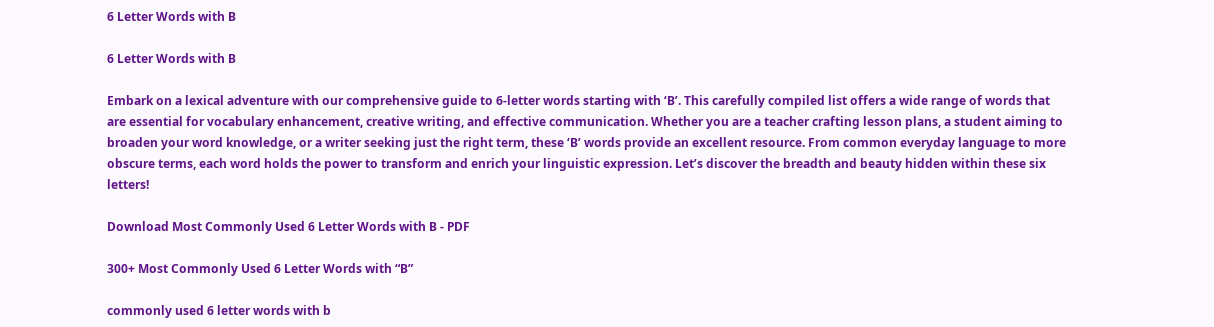6 Letter Words with B

6 Letter Words with B

Embark on a lexical adventure with our comprehensive guide to 6-letter words starting with ‘B’. This carefully compiled list offers a wide range of words that are essential for vocabulary enhancement, creative writing, and effective communication. Whether you are a teacher crafting lesson plans, a student aiming to broaden your word knowledge, or a writer seeking just the right term, these ‘B’ words provide an excellent resource. From common everyday language to more obscure terms, each word holds the power to transform and enrich your linguistic expression. Let’s discover the breadth and beauty hidden within these six letters!

Download Most Commonly Used 6 Letter Words with B - PDF

300+ Most Commonly Used 6 Letter Words with “B”

commonly used 6 letter words with b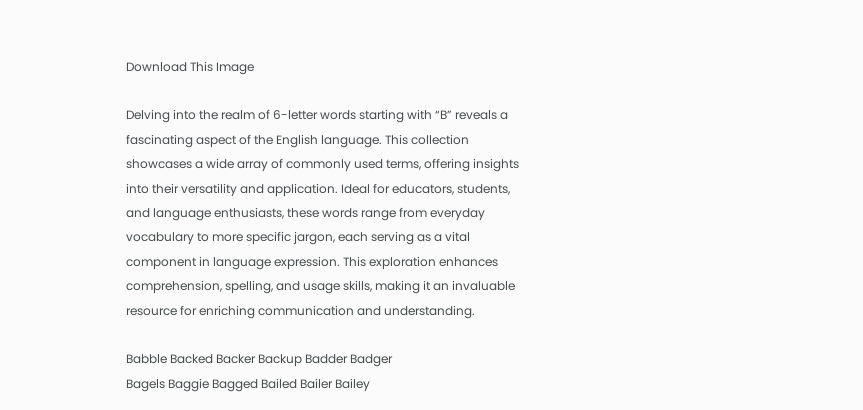Download This Image

Delving into the realm of 6-letter words starting with “B” reveals a fascinating aspect of the English language. This collection showcases a wide array of commonly used terms, offering insights into their versatility and application. Ideal for educators, students, and language enthusiasts, these words range from everyday vocabulary to more specific jargon, each serving as a vital component in language expression. This exploration enhances comprehension, spelling, and usage skills, making it an invaluable resource for enriching communication and understanding.

Babble Backed Backer Backup Badder Badger
Bagels Baggie Bagged Bailed Bailer Bailey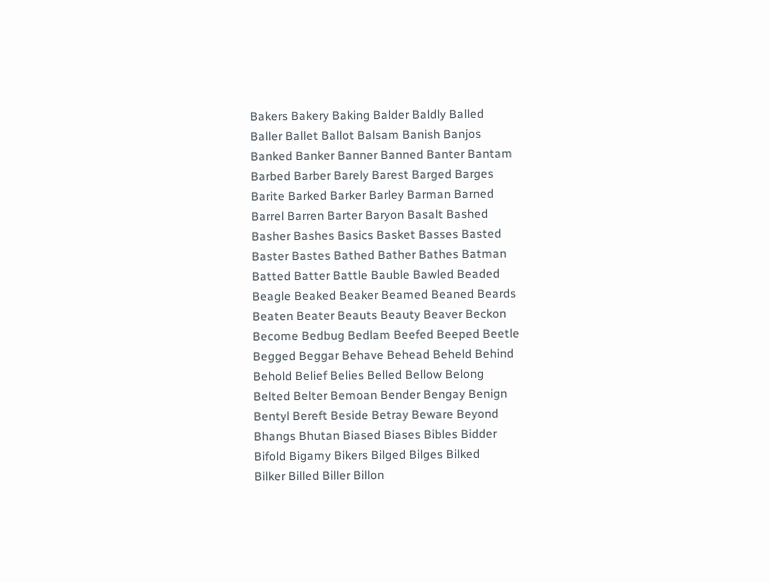Bakers Bakery Baking Balder Baldly Balled
Baller Ballet Ballot Balsam Banish Banjos
Banked Banker Banner Banned Banter Bantam
Barbed Barber Barely Barest Barged Barges
Barite Barked Barker Barley Barman Barned
Barrel Barren Barter Baryon Basalt Bashed
Basher Bashes Basics Basket Basses Basted
Baster Bastes Bathed Bather Bathes Batman
Batted Batter Battle Bauble Bawled Beaded
Beagle Beaked Beaker Beamed Beaned Beards
Beaten Beater Beauts Beauty Beaver Beckon
Become Bedbug Bedlam Beefed Beeped Beetle
Begged Beggar Behave Behead Beheld Behind
Behold Belief Belies Belled Bellow Belong
Belted Belter Bemoan Bender Bengay Benign
Bentyl Bereft Beside Betray Beware Beyond
Bhangs Bhutan Biased Biases Bibles Bidder
Bifold Bigamy Bikers Bilged Bilges Bilked
Bilker Billed Biller Billon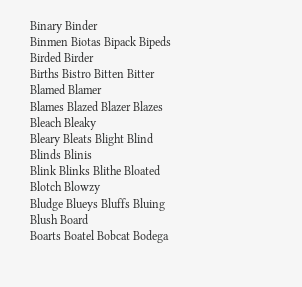Binary Binder
Binmen Biotas Bipack Bipeds Birded Birder
Births Bistro Bitten Bitter Blamed Blamer
Blames Blazed Blazer Blazes Bleach Bleaky
Bleary Bleats Blight Blind Blinds Blinis
Blink Blinks Blithe Bloated Blotch Blowzy
Bludge Blueys Bluffs Bluing Blush Board
Boarts Boatel Bobcat Bodega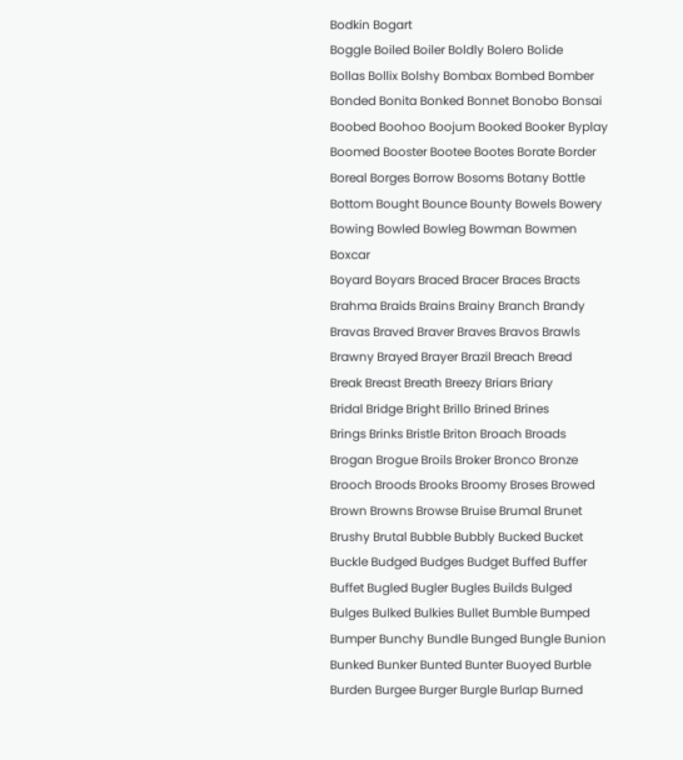Bodkin Bogart
Boggle Boiled Boiler Boldly Bolero Bolide
Bollas Bollix Bolshy Bombax Bombed Bomber
Bonded Bonita Bonked Bonnet Bonobo Bonsai
Boobed Boohoo Boojum Booked Booker Byplay
Boomed Booster Bootee Bootes Borate Border
Boreal Borges Borrow Bosoms Botany Bottle
Bottom Bought Bounce Bounty Bowels Bowery
Bowing Bowled Bowleg Bowman Bowmen Boxcar
Boyard Boyars Braced Bracer Braces Bracts
Brahma Braids Brains Brainy Branch Brandy
Bravas Braved Braver Braves Bravos Brawls
Brawny Brayed Brayer Brazil Breach Bread
Break Breast Breath Breezy Briars Briary
Bridal Bridge Bright Brillo Brined Brines
Brings Brinks Bristle Briton Broach Broads
Brogan Brogue Broils Broker Bronco Bronze
Brooch Broods Brooks Broomy Broses Browed
Brown Browns Browse Bruise Brumal Brunet
Brushy Brutal Bubble Bubbly Bucked Bucket
Buckle Budged Budges Budget Buffed Buffer
Buffet Bugled Bugler Bugles Builds Bulged
Bulges Bulked Bulkies Bullet Bumble Bumped
Bumper Bunchy Bundle Bunged Bungle Bunion
Bunked Bunker Bunted Bunter Buoyed Burble
Burden Burgee Burger Burgle Burlap Burned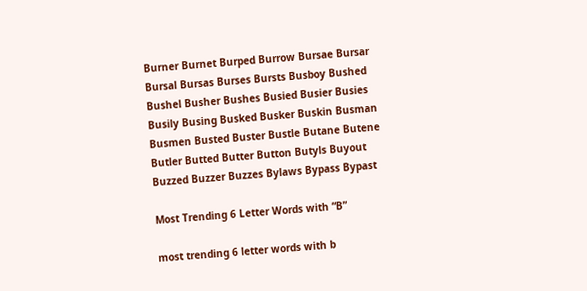Burner Burnet Burped Burrow Bursae Bursar
Bursal Bursas Burses Bursts Busboy Bushed
Bushel Busher Bushes Busied Busier Busies
Busily Busing Busked Busker Buskin Busman
Busmen Busted Buster Bustle Butane Butene
Butler Butted Butter Button Butyls Buyout
Buzzed Buzzer Buzzes Bylaws Bypass Bypast

Most Trending 6 Letter Words with “B”

most trending 6 letter words with b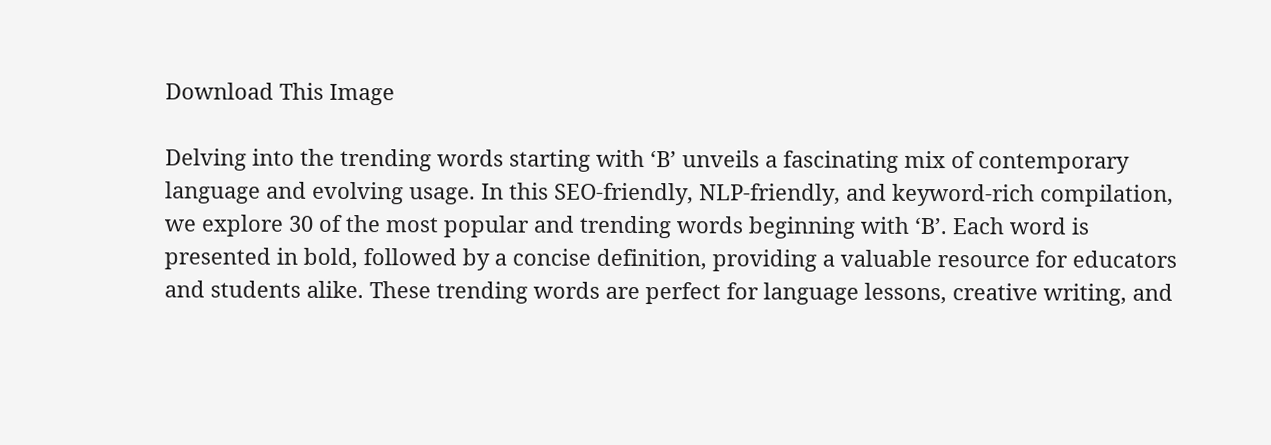Download This Image

Delving into the trending words starting with ‘B’ unveils a fascinating mix of contemporary language and evolving usage. In this SEO-friendly, NLP-friendly, and keyword-rich compilation, we explore 30 of the most popular and trending words beginning with ‘B’. Each word is presented in bold, followed by a concise definition, providing a valuable resource for educators and students alike. These trending words are perfect for language lessons, creative writing, and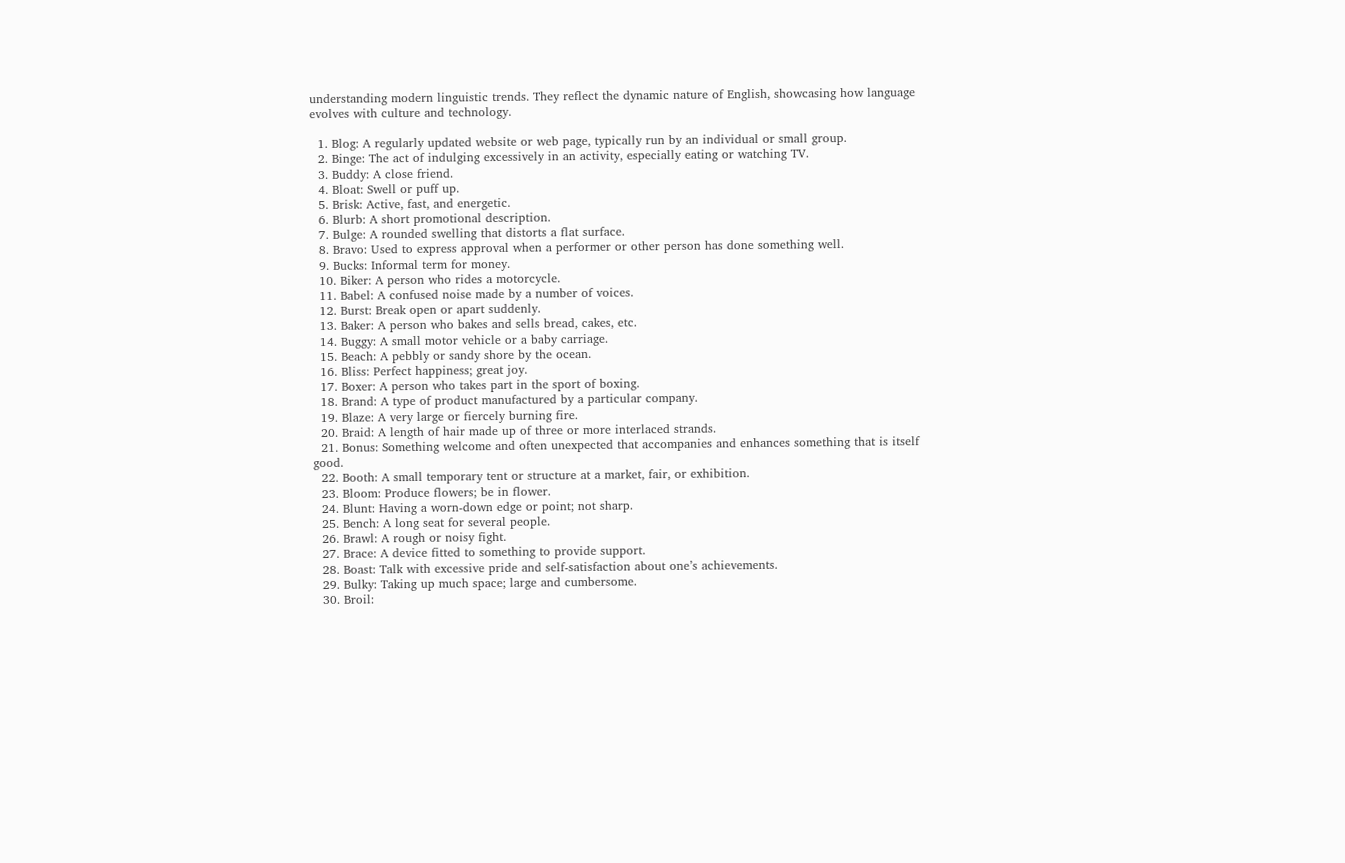understanding modern linguistic trends. They reflect the dynamic nature of English, showcasing how language evolves with culture and technology.

  1. Blog: A regularly updated website or web page, typically run by an individual or small group.
  2. Binge: The act of indulging excessively in an activity, especially eating or watching TV.
  3. Buddy: A close friend.
  4. Bloat: Swell or puff up.
  5. Brisk: Active, fast, and energetic.
  6. Blurb: A short promotional description.
  7. Bulge: A rounded swelling that distorts a flat surface.
  8. Bravo: Used to express approval when a performer or other person has done something well.
  9. Bucks: Informal term for money.
  10. Biker: A person who rides a motorcycle.
  11. Babel: A confused noise made by a number of voices.
  12. Burst: Break open or apart suddenly.
  13. Baker: A person who bakes and sells bread, cakes, etc.
  14. Buggy: A small motor vehicle or a baby carriage.
  15. Beach: A pebbly or sandy shore by the ocean.
  16. Bliss: Perfect happiness; great joy.
  17. Boxer: A person who takes part in the sport of boxing.
  18. Brand: A type of product manufactured by a particular company.
  19. Blaze: A very large or fiercely burning fire.
  20. Braid: A length of hair made up of three or more interlaced strands.
  21. Bonus: Something welcome and often unexpected that accompanies and enhances something that is itself good.
  22. Booth: A small temporary tent or structure at a market, fair, or exhibition.
  23. Bloom: Produce flowers; be in flower.
  24. Blunt: Having a worn-down edge or point; not sharp.
  25. Bench: A long seat for several people.
  26. Brawl: A rough or noisy fight.
  27. Brace: A device fitted to something to provide support.
  28. Boast: Talk with excessive pride and self-satisfaction about one’s achievements.
  29. Bulky: Taking up much space; large and cumbersome.
  30. Broil: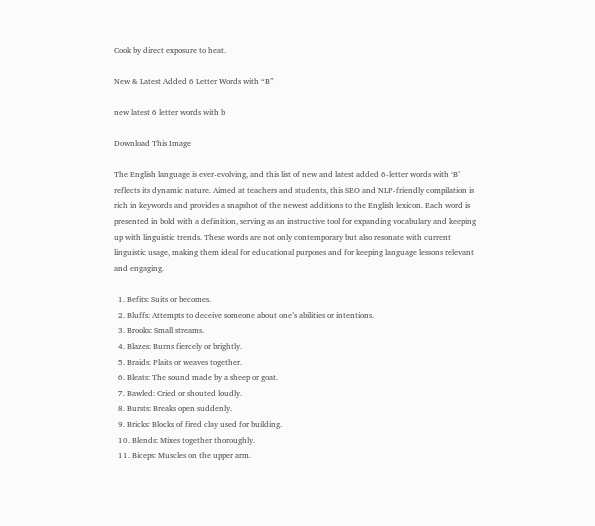Cook by direct exposure to heat.

New & Latest Added 6 Letter Words with “B”

new latest 6 letter words with b

Download This Image

The English language is ever-evolving, and this list of new and latest added 6-letter words with ‘B’ reflects its dynamic nature. Aimed at teachers and students, this SEO and NLP-friendly compilation is rich in keywords and provides a snapshot of the newest additions to the English lexicon. Each word is presented in bold with a definition, serving as an instructive tool for expanding vocabulary and keeping up with linguistic trends. These words are not only contemporary but also resonate with current linguistic usage, making them ideal for educational purposes and for keeping language lessons relevant and engaging.

  1. Befits: Suits or becomes.
  2. Bluffs: Attempts to deceive someone about one’s abilities or intentions.
  3. Brooks: Small streams.
  4. Blazes: Burns fiercely or brightly.
  5. Braids: Plaits or weaves together.
  6. Bleats: The sound made by a sheep or goat.
  7. Bawled: Cried or shouted loudly.
  8. Bursts: Breaks open suddenly.
  9. Bricks: Blocks of fired clay used for building.
  10. Blends: Mixes together thoroughly.
  11. Biceps: Muscles on the upper arm.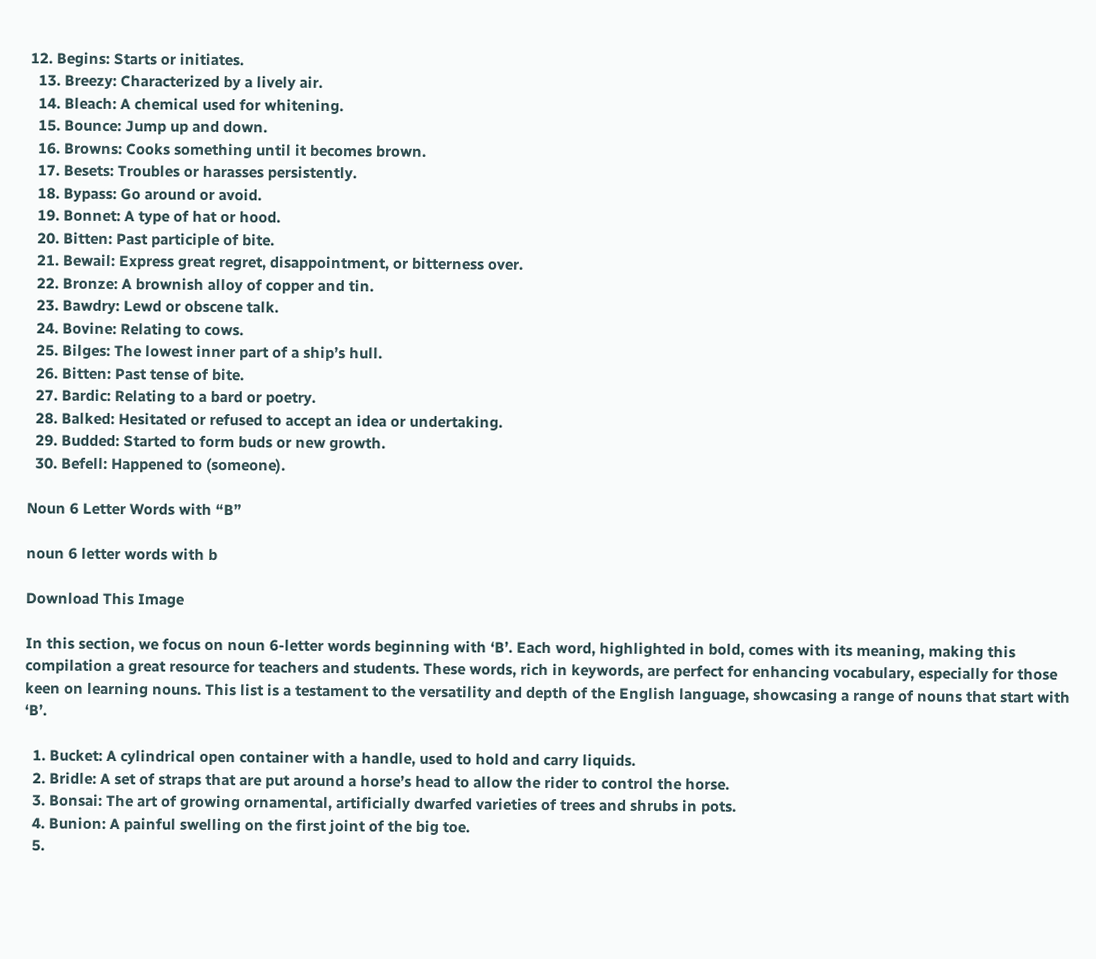12. Begins: Starts or initiates.
  13. Breezy: Characterized by a lively air.
  14. Bleach: A chemical used for whitening.
  15. Bounce: Jump up and down.
  16. Browns: Cooks something until it becomes brown.
  17. Besets: Troubles or harasses persistently.
  18. Bypass: Go around or avoid.
  19. Bonnet: A type of hat or hood.
  20. Bitten: Past participle of bite.
  21. Bewail: Express great regret, disappointment, or bitterness over.
  22. Bronze: A brownish alloy of copper and tin.
  23. Bawdry: Lewd or obscene talk.
  24. Bovine: Relating to cows.
  25. Bilges: The lowest inner part of a ship’s hull.
  26. Bitten: Past tense of bite.
  27. Bardic: Relating to a bard or poetry.
  28. Balked: Hesitated or refused to accept an idea or undertaking.
  29. Budded: Started to form buds or new growth.
  30. Befell: Happened to (someone).

Noun 6 Letter Words with “B”

noun 6 letter words with b

Download This Image

In this section, we focus on noun 6-letter words beginning with ‘B’. Each word, highlighted in bold, comes with its meaning, making this compilation a great resource for teachers and students. These words, rich in keywords, are perfect for enhancing vocabulary, especially for those keen on learning nouns. This list is a testament to the versatility and depth of the English language, showcasing a range of nouns that start with ‘B’.

  1. Bucket: A cylindrical open container with a handle, used to hold and carry liquids.
  2. Bridle: A set of straps that are put around a horse’s head to allow the rider to control the horse.
  3. Bonsai: The art of growing ornamental, artificially dwarfed varieties of trees and shrubs in pots.
  4. Bunion: A painful swelling on the first joint of the big toe.
  5.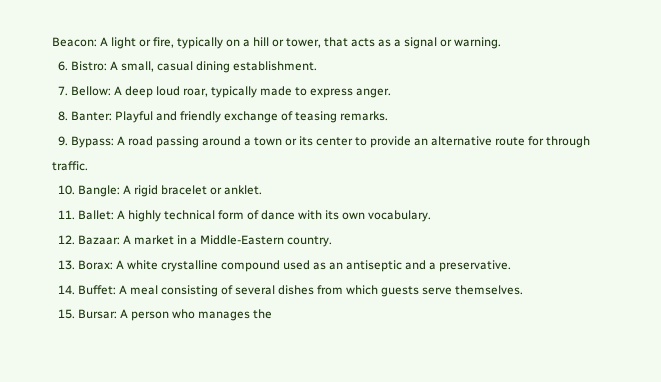Beacon: A light or fire, typically on a hill or tower, that acts as a signal or warning.
  6. Bistro: A small, casual dining establishment.
  7. Bellow: A deep loud roar, typically made to express anger.
  8. Banter: Playful and friendly exchange of teasing remarks.
  9. Bypass: A road passing around a town or its center to provide an alternative route for through traffic.
  10. Bangle: A rigid bracelet or anklet.
  11. Ballet: A highly technical form of dance with its own vocabulary.
  12. Bazaar: A market in a Middle-Eastern country.
  13. Borax: A white crystalline compound used as an antiseptic and a preservative.
  14. Buffet: A meal consisting of several dishes from which guests serve themselves.
  15. Bursar: A person who manages the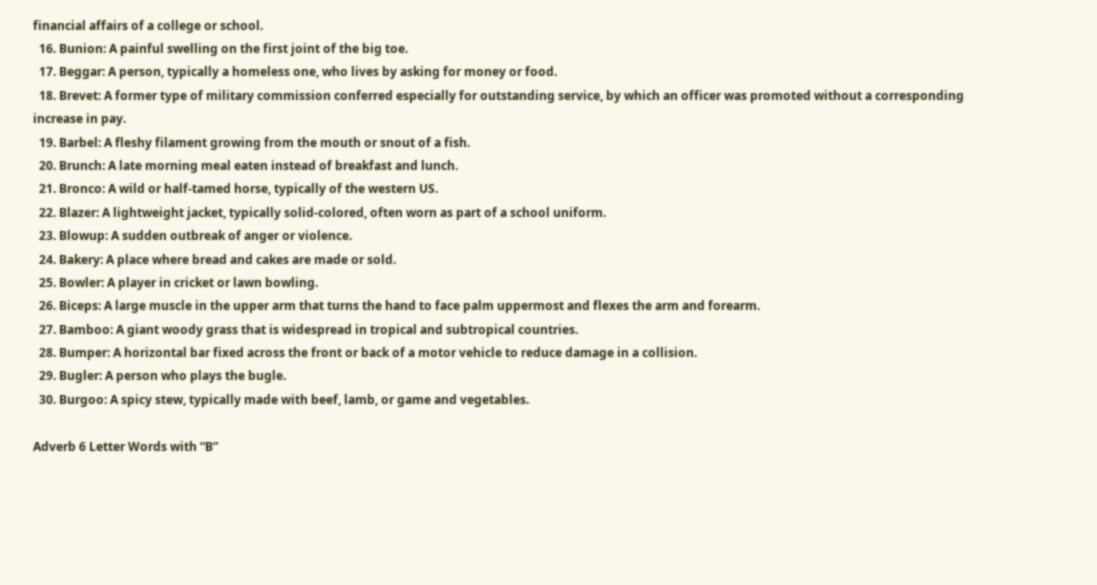financial affairs of a college or school.
  16. Bunion: A painful swelling on the first joint of the big toe.
  17. Beggar: A person, typically a homeless one, who lives by asking for money or food.
  18. Brevet: A former type of military commission conferred especially for outstanding service, by which an officer was promoted without a corresponding increase in pay.
  19. Barbel: A fleshy filament growing from the mouth or snout of a fish.
  20. Brunch: A late morning meal eaten instead of breakfast and lunch.
  21. Bronco: A wild or half-tamed horse, typically of the western US.
  22. Blazer: A lightweight jacket, typically solid-colored, often worn as part of a school uniform.
  23. Blowup: A sudden outbreak of anger or violence.
  24. Bakery: A place where bread and cakes are made or sold.
  25. Bowler: A player in cricket or lawn bowling.
  26. Biceps: A large muscle in the upper arm that turns the hand to face palm uppermost and flexes the arm and forearm.
  27. Bamboo: A giant woody grass that is widespread in tropical and subtropical countries.
  28. Bumper: A horizontal bar fixed across the front or back of a motor vehicle to reduce damage in a collision.
  29. Bugler: A person who plays the bugle.
  30. Burgoo: A spicy stew, typically made with beef, lamb, or game and vegetables.

Adverb 6 Letter Words with “B”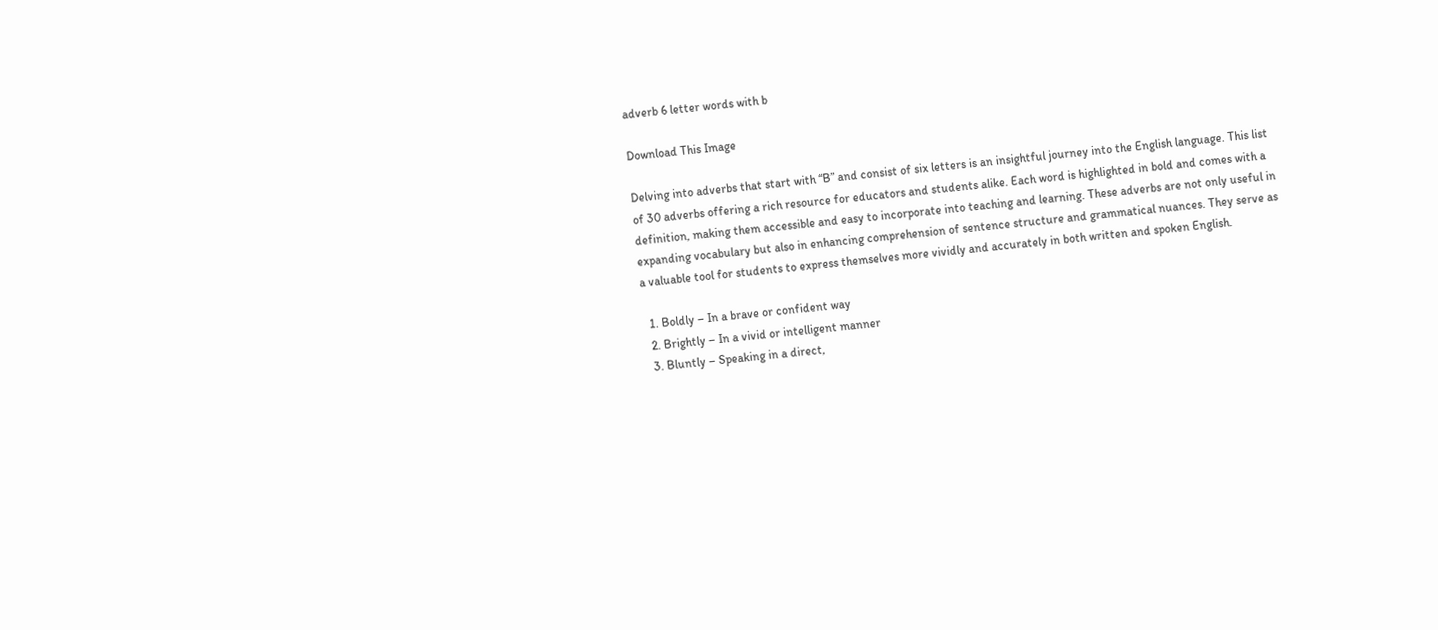adverb 6 letter words with b

Download This Image

Delving into adverbs that start with “B” and consist of six letters is an insightful journey into the English language. This list of 30 adverbs offering a rich resource for educators and students alike. Each word is highlighted in bold and comes with a definition, making them accessible and easy to incorporate into teaching and learning. These adverbs are not only useful in expanding vocabulary but also in enhancing comprehension of sentence structure and grammatical nuances. They serve as a valuable tool for students to express themselves more vividly and accurately in both written and spoken English.

  1. Boldly – In a brave or confident way
  2. Brightly – In a vivid or intelligent manner
  3. Bluntly – Speaking in a direct,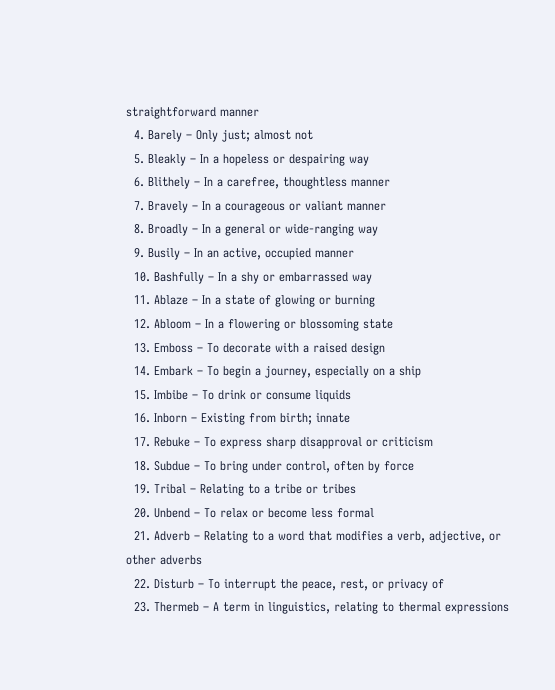straightforward manner
  4. Barely – Only just; almost not
  5. Bleakly – In a hopeless or despairing way
  6. Blithely – In a carefree, thoughtless manner
  7. Bravely – In a courageous or valiant manner
  8. Broadly – In a general or wide-ranging way
  9. Busily – In an active, occupied manner
  10. Bashfully – In a shy or embarrassed way
  11. Ablaze – In a state of glowing or burning
  12. Abloom – In a flowering or blossoming state
  13. Emboss – To decorate with a raised design
  14. Embark – To begin a journey, especially on a ship
  15. Imbibe – To drink or consume liquids
  16. Inborn – Existing from birth; innate
  17. Rebuke – To express sharp disapproval or criticism
  18. Subdue – To bring under control, often by force
  19. Tribal – Relating to a tribe or tribes
  20. Unbend – To relax or become less formal
  21. Adverb – Relating to a word that modifies a verb, adjective, or other adverbs
  22. Disturb – To interrupt the peace, rest, or privacy of
  23. Thermeb – A term in linguistics, relating to thermal expressions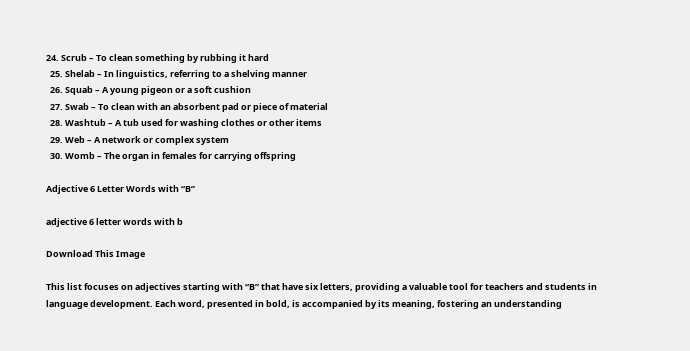24. Scrub – To clean something by rubbing it hard
  25. Shelab – In linguistics, referring to a shelving manner
  26. Squab – A young pigeon or a soft cushion
  27. Swab – To clean with an absorbent pad or piece of material
  28. Washtub – A tub used for washing clothes or other items
  29. Web – A network or complex system
  30. Womb – The organ in females for carrying offspring

Adjective 6 Letter Words with “B”

adjective 6 letter words with b

Download This Image

This list focuses on adjectives starting with “B” that have six letters, providing a valuable tool for teachers and students in language development. Each word, presented in bold, is accompanied by its meaning, fostering an understanding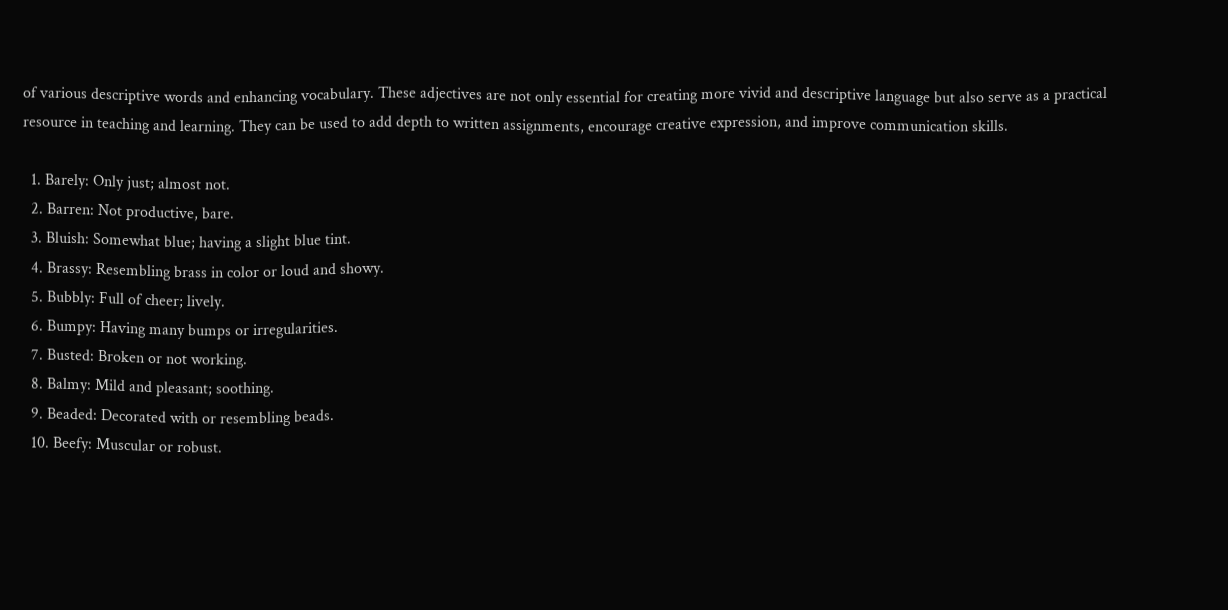of various descriptive words and enhancing vocabulary. These adjectives are not only essential for creating more vivid and descriptive language but also serve as a practical resource in teaching and learning. They can be used to add depth to written assignments, encourage creative expression, and improve communication skills.

  1. Barely: Only just; almost not.
  2. Barren: Not productive, bare.
  3. Bluish: Somewhat blue; having a slight blue tint.
  4. Brassy: Resembling brass in color or loud and showy.
  5. Bubbly: Full of cheer; lively.
  6. Bumpy: Having many bumps or irregularities.
  7. Busted: Broken or not working.
  8. Balmy: Mild and pleasant; soothing.
  9. Beaded: Decorated with or resembling beads.
  10. Beefy: Muscular or robust.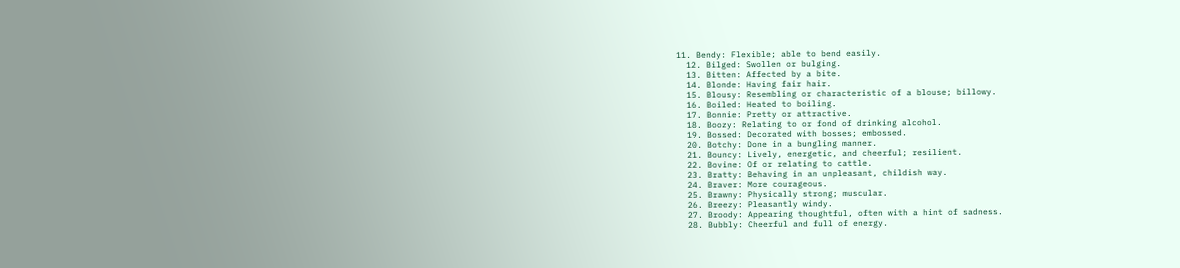11. Bendy: Flexible; able to bend easily.
  12. Bilged: Swollen or bulging.
  13. Bitten: Affected by a bite.
  14. Blonde: Having fair hair.
  15. Blousy: Resembling or characteristic of a blouse; billowy.
  16. Boiled: Heated to boiling.
  17. Bonnie: Pretty or attractive.
  18. Boozy: Relating to or fond of drinking alcohol.
  19. Bossed: Decorated with bosses; embossed.
  20. Botchy: Done in a bungling manner.
  21. Bouncy: Lively, energetic, and cheerful; resilient.
  22. Bovine: Of or relating to cattle.
  23. Bratty: Behaving in an unpleasant, childish way.
  24. Braver: More courageous.
  25. Brawny: Physically strong; muscular.
  26. Breezy: Pleasantly windy.
  27. Broody: Appearing thoughtful, often with a hint of sadness.
  28. Bubbly: Cheerful and full of energy.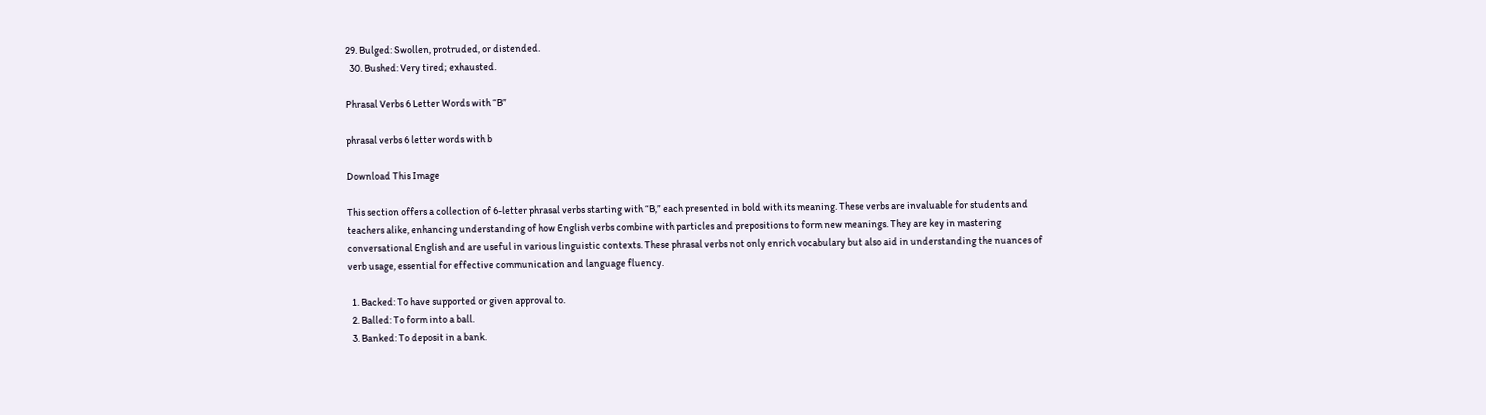29. Bulged: Swollen, protruded, or distended.
  30. Bushed: Very tired; exhausted.

Phrasal Verbs 6 Letter Words with “B”

phrasal verbs 6 letter words with b

Download This Image

This section offers a collection of 6-letter phrasal verbs starting with “B,” each presented in bold with its meaning. These verbs are invaluable for students and teachers alike, enhancing understanding of how English verbs combine with particles and prepositions to form new meanings. They are key in mastering conversational English and are useful in various linguistic contexts. These phrasal verbs not only enrich vocabulary but also aid in understanding the nuances of verb usage, essential for effective communication and language fluency.

  1. Backed: To have supported or given approval to.
  2. Balled: To form into a ball.
  3. Banked: To deposit in a bank.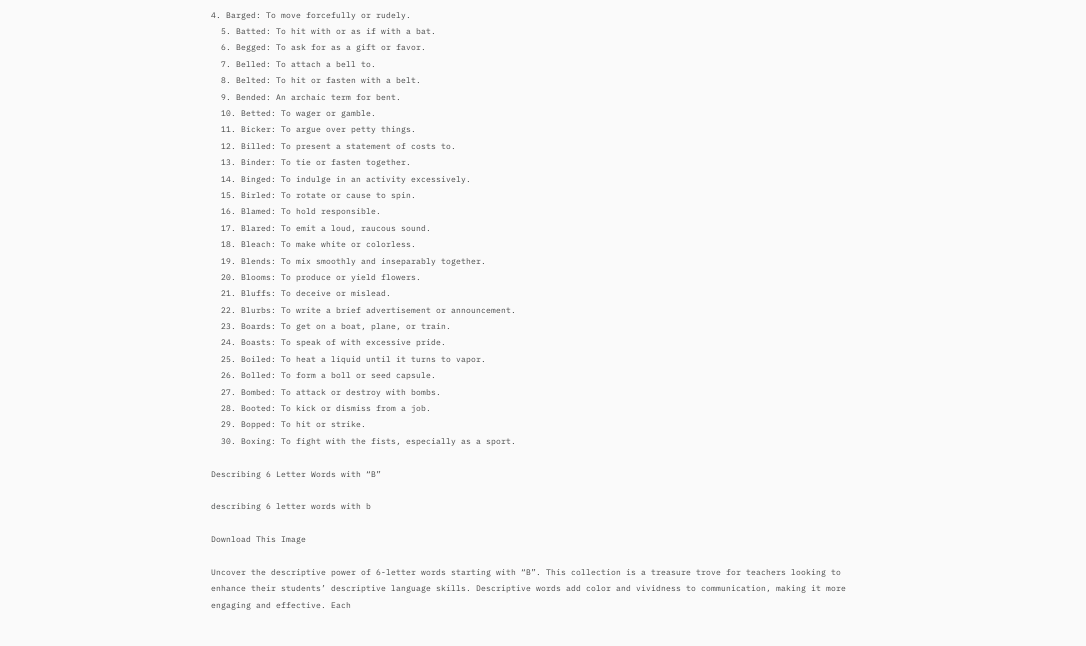4. Barged: To move forcefully or rudely.
  5. Batted: To hit with or as if with a bat.
  6. Begged: To ask for as a gift or favor.
  7. Belled: To attach a bell to.
  8. Belted: To hit or fasten with a belt.
  9. Bended: An archaic term for bent.
  10. Betted: To wager or gamble.
  11. Bicker: To argue over petty things.
  12. Billed: To present a statement of costs to.
  13. Binder: To tie or fasten together.
  14. Binged: To indulge in an activity excessively.
  15. Birled: To rotate or cause to spin.
  16. Blamed: To hold responsible.
  17. Blared: To emit a loud, raucous sound.
  18. Bleach: To make white or colorless.
  19. Blends: To mix smoothly and inseparably together.
  20. Blooms: To produce or yield flowers.
  21. Bluffs: To deceive or mislead.
  22. Blurbs: To write a brief advertisement or announcement.
  23. Boards: To get on a boat, plane, or train.
  24. Boasts: To speak of with excessive pride.
  25. Boiled: To heat a liquid until it turns to vapor.
  26. Bolled: To form a boll or seed capsule.
  27. Bombed: To attack or destroy with bombs.
  28. Booted: To kick or dismiss from a job.
  29. Bopped: To hit or strike.
  30. Boxing: To fight with the fists, especially as a sport.

Describing 6 Letter Words with “B”

describing 6 letter words with b

Download This Image

Uncover the descriptive power of 6-letter words starting with “B”. This collection is a treasure trove for teachers looking to enhance their students’ descriptive language skills. Descriptive words add color and vividness to communication, making it more engaging and effective. Each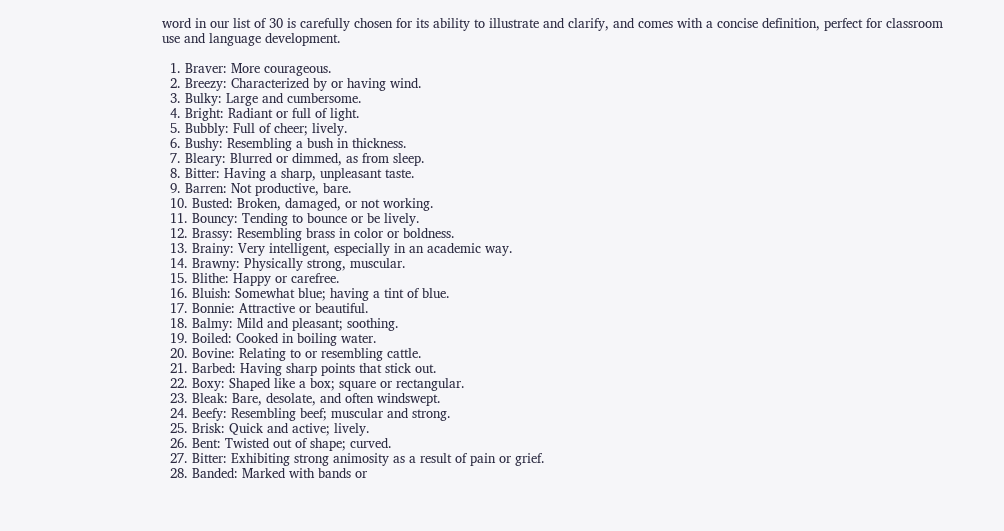word in our list of 30 is carefully chosen for its ability to illustrate and clarify, and comes with a concise definition, perfect for classroom use and language development.

  1. Braver: More courageous.
  2. Breezy: Characterized by or having wind.
  3. Bulky: Large and cumbersome.
  4. Bright: Radiant or full of light.
  5. Bubbly: Full of cheer; lively.
  6. Bushy: Resembling a bush in thickness.
  7. Bleary: Blurred or dimmed, as from sleep.
  8. Bitter: Having a sharp, unpleasant taste.
  9. Barren: Not productive, bare.
  10. Busted: Broken, damaged, or not working.
  11. Bouncy: Tending to bounce or be lively.
  12. Brassy: Resembling brass in color or boldness.
  13. Brainy: Very intelligent, especially in an academic way.
  14. Brawny: Physically strong, muscular.
  15. Blithe: Happy or carefree.
  16. Bluish: Somewhat blue; having a tint of blue.
  17. Bonnie: Attractive or beautiful.
  18. Balmy: Mild and pleasant; soothing.
  19. Boiled: Cooked in boiling water.
  20. Bovine: Relating to or resembling cattle.
  21. Barbed: Having sharp points that stick out.
  22. Boxy: Shaped like a box; square or rectangular.
  23. Bleak: Bare, desolate, and often windswept.
  24. Beefy: Resembling beef; muscular and strong.
  25. Brisk: Quick and active; lively.
  26. Bent: Twisted out of shape; curved.
  27. Bitter: Exhibiting strong animosity as a result of pain or grief.
  28. Banded: Marked with bands or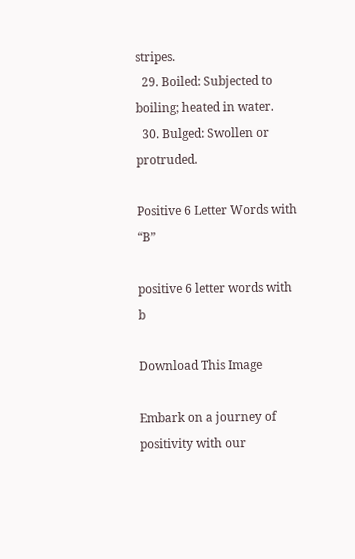stripes.
  29. Boiled: Subjected to boiling; heated in water.
  30. Bulged: Swollen or protruded.

Positive 6 Letter Words with “B”

positive 6 letter words with b

Download This Image

Embark on a journey of positivity with our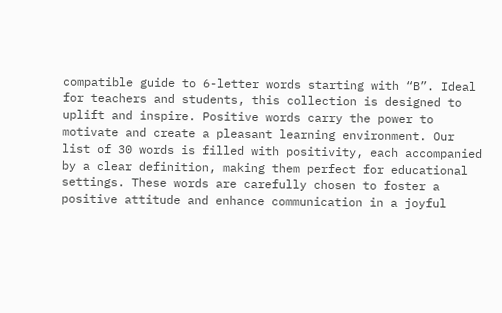compatible guide to 6-letter words starting with “B”. Ideal for teachers and students, this collection is designed to uplift and inspire. Positive words carry the power to motivate and create a pleasant learning environment. Our list of 30 words is filled with positivity, each accompanied by a clear definition, making them perfect for educational settings. These words are carefully chosen to foster a positive attitude and enhance communication in a joyful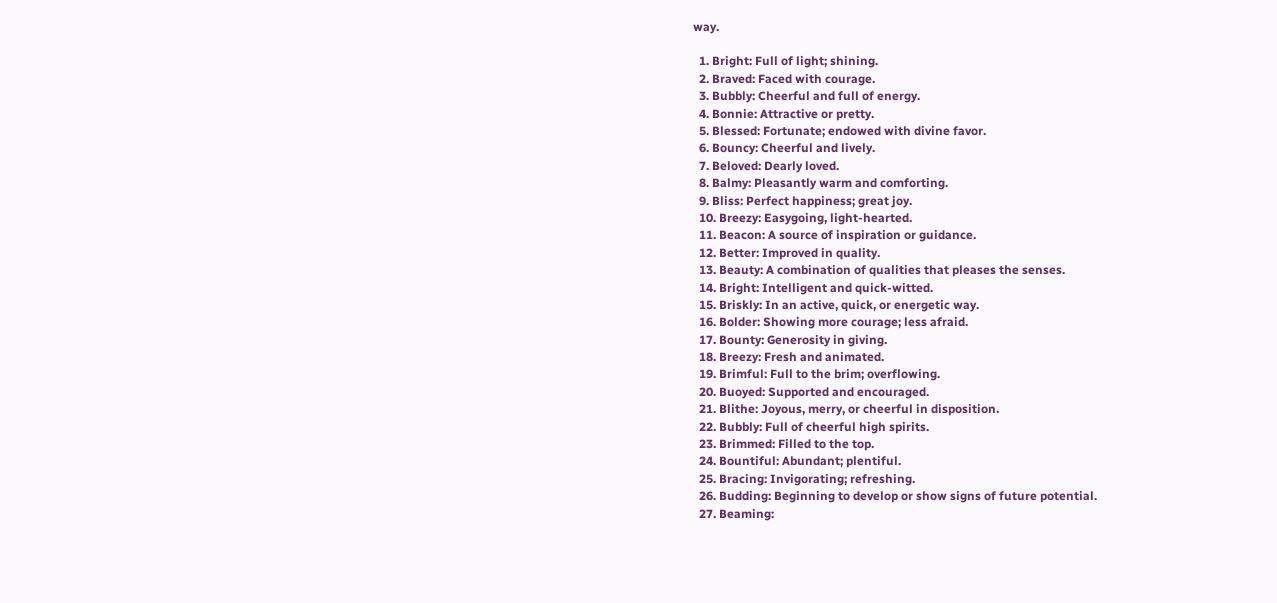way.

  1. Bright: Full of light; shining.
  2. Braved: Faced with courage.
  3. Bubbly: Cheerful and full of energy.
  4. Bonnie: Attractive or pretty.
  5. Blessed: Fortunate; endowed with divine favor.
  6. Bouncy: Cheerful and lively.
  7. Beloved: Dearly loved.
  8. Balmy: Pleasantly warm and comforting.
  9. Bliss: Perfect happiness; great joy.
  10. Breezy: Easygoing, light-hearted.
  11. Beacon: A source of inspiration or guidance.
  12. Better: Improved in quality.
  13. Beauty: A combination of qualities that pleases the senses.
  14. Bright: Intelligent and quick-witted.
  15. Briskly: In an active, quick, or energetic way.
  16. Bolder: Showing more courage; less afraid.
  17. Bounty: Generosity in giving.
  18. Breezy: Fresh and animated.
  19. Brimful: Full to the brim; overflowing.
  20. Buoyed: Supported and encouraged.
  21. Blithe: Joyous, merry, or cheerful in disposition.
  22. Bubbly: Full of cheerful high spirits.
  23. Brimmed: Filled to the top.
  24. Bountiful: Abundant; plentiful.
  25. Bracing: Invigorating; refreshing.
  26. Budding: Beginning to develop or show signs of future potential.
  27. Beaming: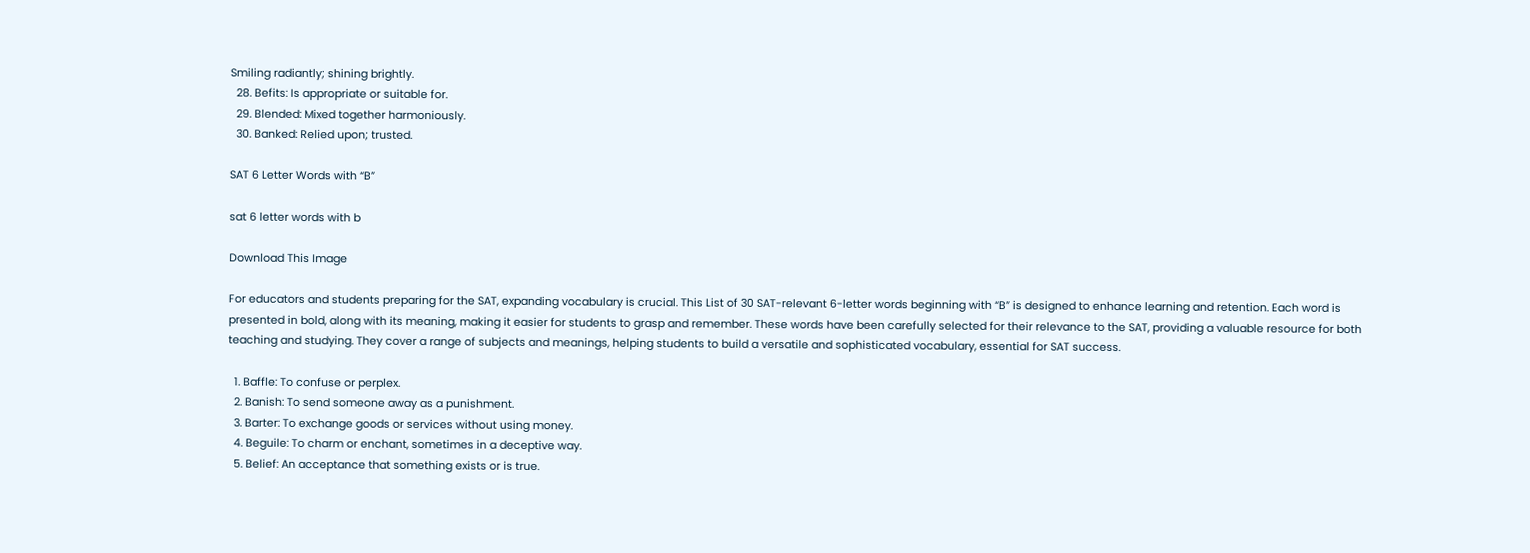Smiling radiantly; shining brightly.
  28. Befits: Is appropriate or suitable for.
  29. Blended: Mixed together harmoniously.
  30. Banked: Relied upon; trusted.

SAT 6 Letter Words with “B”

sat 6 letter words with b

Download This Image

For educators and students preparing for the SAT, expanding vocabulary is crucial. This List of 30 SAT-relevant 6-letter words beginning with “B” is designed to enhance learning and retention. Each word is presented in bold, along with its meaning, making it easier for students to grasp and remember. These words have been carefully selected for their relevance to the SAT, providing a valuable resource for both teaching and studying. They cover a range of subjects and meanings, helping students to build a versatile and sophisticated vocabulary, essential for SAT success.

  1. Baffle: To confuse or perplex.
  2. Banish: To send someone away as a punishment.
  3. Barter: To exchange goods or services without using money.
  4. Beguile: To charm or enchant, sometimes in a deceptive way.
  5. Belief: An acceptance that something exists or is true.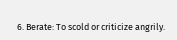6. Berate: To scold or criticize angrily.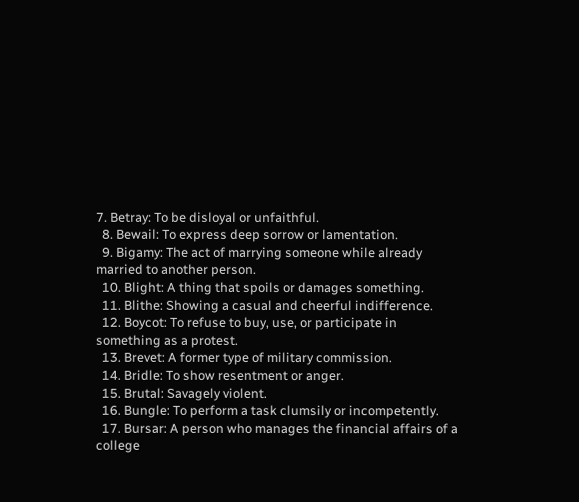7. Betray: To be disloyal or unfaithful.
  8. Bewail: To express deep sorrow or lamentation.
  9. Bigamy: The act of marrying someone while already married to another person.
  10. Blight: A thing that spoils or damages something.
  11. Blithe: Showing a casual and cheerful indifference.
  12. Boycot: To refuse to buy, use, or participate in something as a protest.
  13. Brevet: A former type of military commission.
  14. Bridle: To show resentment or anger.
  15. Brutal: Savagely violent.
  16. Bungle: To perform a task clumsily or incompetently.
  17. Bursar: A person who manages the financial affairs of a college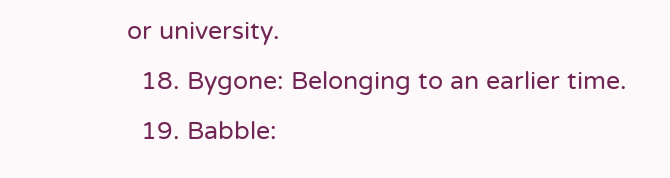or university.
  18. Bygone: Belonging to an earlier time.
  19. Babble: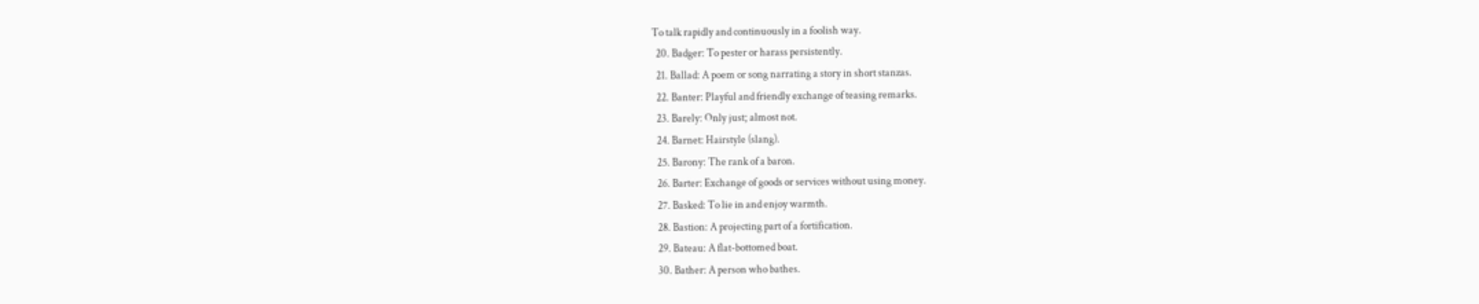To talk rapidly and continuously in a foolish way.
  20. Badger: To pester or harass persistently.
  21. Ballad: A poem or song narrating a story in short stanzas.
  22. Banter: Playful and friendly exchange of teasing remarks.
  23. Barely: Only just; almost not.
  24. Barnet: Hairstyle (slang).
  25. Barony: The rank of a baron.
  26. Barter: Exchange of goods or services without using money.
  27. Basked: To lie in and enjoy warmth.
  28. Bastion: A projecting part of a fortification.
  29. Bateau: A flat-bottomed boat.
  30. Bather: A person who bathes.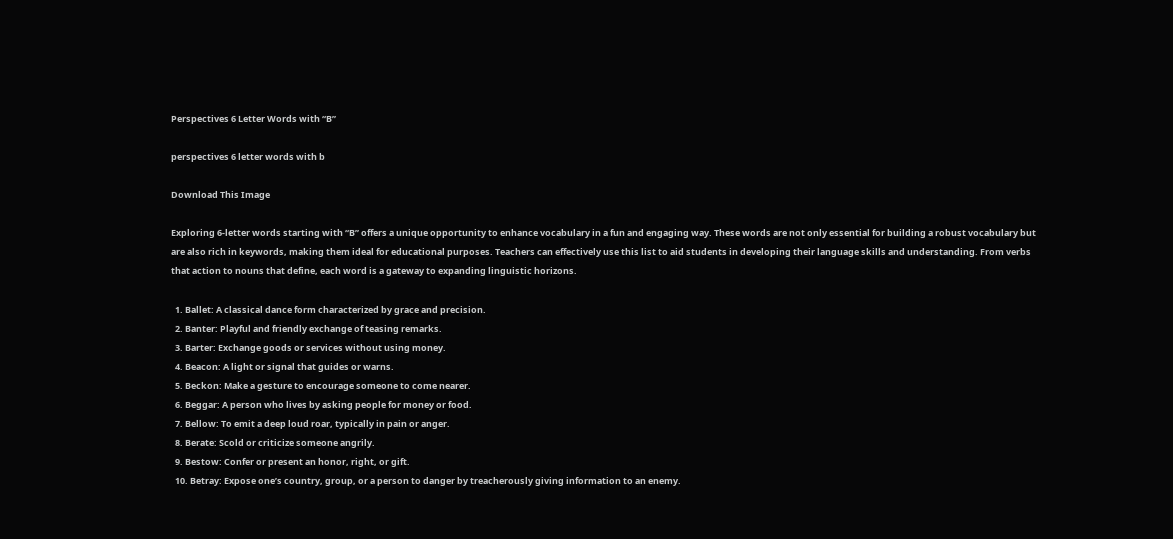Perspectives 6 Letter Words with “B”

perspectives 6 letter words with b

Download This Image

Exploring 6-letter words starting with “B” offers a unique opportunity to enhance vocabulary in a fun and engaging way. These words are not only essential for building a robust vocabulary but are also rich in keywords, making them ideal for educational purposes. Teachers can effectively use this list to aid students in developing their language skills and understanding. From verbs that action to nouns that define, each word is a gateway to expanding linguistic horizons.

  1. Ballet: A classical dance form characterized by grace and precision.
  2. Banter: Playful and friendly exchange of teasing remarks.
  3. Barter: Exchange goods or services without using money.
  4. Beacon: A light or signal that guides or warns.
  5. Beckon: Make a gesture to encourage someone to come nearer.
  6. Beggar: A person who lives by asking people for money or food.
  7. Bellow: To emit a deep loud roar, typically in pain or anger.
  8. Berate: Scold or criticize someone angrily.
  9. Bestow: Confer or present an honor, right, or gift.
  10. Betray: Expose one’s country, group, or a person to danger by treacherously giving information to an enemy.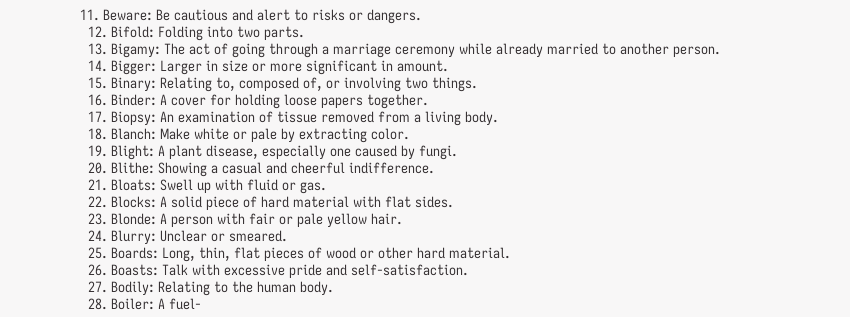11. Beware: Be cautious and alert to risks or dangers.
  12. Bifold: Folding into two parts.
  13. Bigamy: The act of going through a marriage ceremony while already married to another person.
  14. Bigger: Larger in size or more significant in amount.
  15. Binary: Relating to, composed of, or involving two things.
  16. Binder: A cover for holding loose papers together.
  17. Biopsy: An examination of tissue removed from a living body.
  18. Blanch: Make white or pale by extracting color.
  19. Blight: A plant disease, especially one caused by fungi.
  20. Blithe: Showing a casual and cheerful indifference.
  21. Bloats: Swell up with fluid or gas.
  22. Blocks: A solid piece of hard material with flat sides.
  23. Blonde: A person with fair or pale yellow hair.
  24. Blurry: Unclear or smeared.
  25. Boards: Long, thin, flat pieces of wood or other hard material.
  26. Boasts: Talk with excessive pride and self-satisfaction.
  27. Bodily: Relating to the human body.
  28. Boiler: A fuel-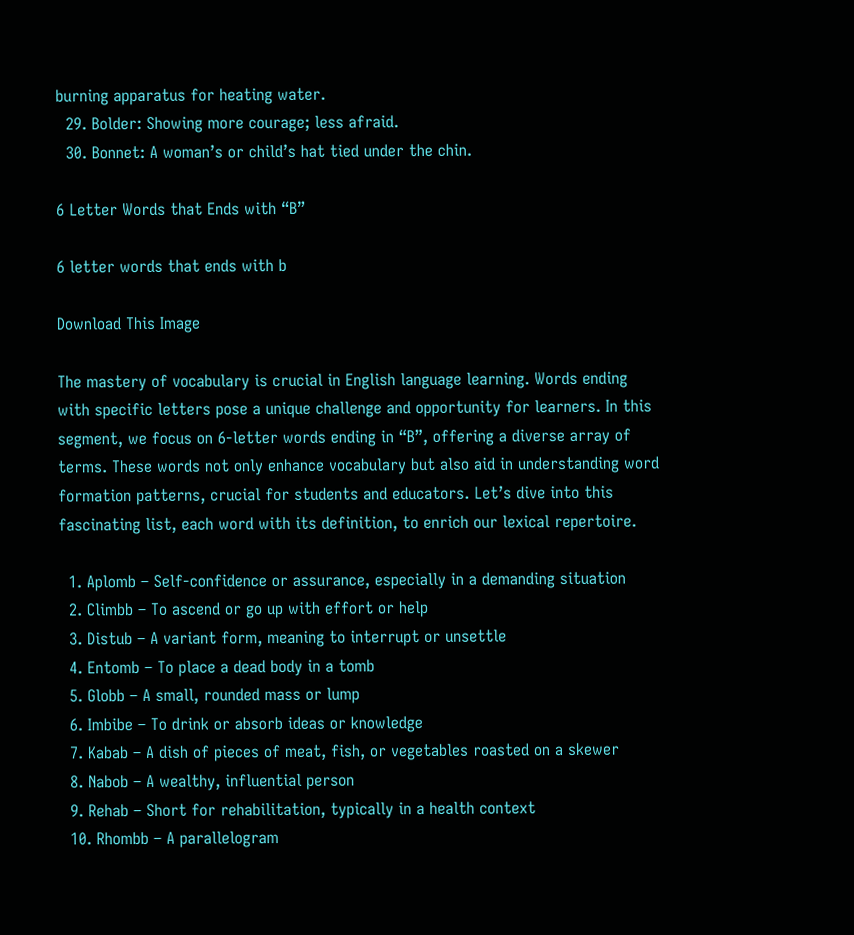burning apparatus for heating water.
  29. Bolder: Showing more courage; less afraid.
  30. Bonnet: A woman’s or child’s hat tied under the chin.

6 Letter Words that Ends with “B”

6 letter words that ends with b

Download This Image

The mastery of vocabulary is crucial in English language learning. Words ending with specific letters pose a unique challenge and opportunity for learners. In this segment, we focus on 6-letter words ending in “B”, offering a diverse array of terms. These words not only enhance vocabulary but also aid in understanding word formation patterns, crucial for students and educators. Let’s dive into this fascinating list, each word with its definition, to enrich our lexical repertoire.

  1. Aplomb – Self-confidence or assurance, especially in a demanding situation
  2. Climbb – To ascend or go up with effort or help
  3. Distub – A variant form, meaning to interrupt or unsettle
  4. Entomb – To place a dead body in a tomb
  5. Globb – A small, rounded mass or lump
  6. Imbibe – To drink or absorb ideas or knowledge
  7. Kabab – A dish of pieces of meat, fish, or vegetables roasted on a skewer
  8. Nabob – A wealthy, influential person
  9. Rehab – Short for rehabilitation, typically in a health context
  10. Rhombb – A parallelogram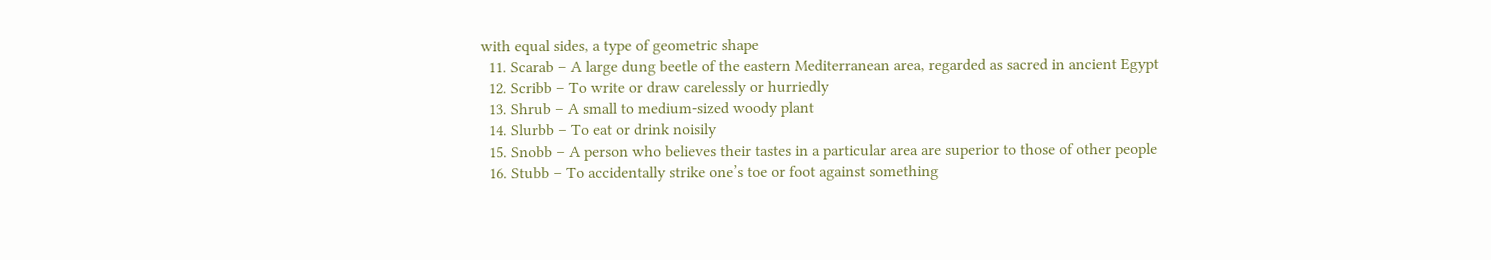with equal sides, a type of geometric shape
  11. Scarab – A large dung beetle of the eastern Mediterranean area, regarded as sacred in ancient Egypt
  12. Scribb – To write or draw carelessly or hurriedly
  13. Shrub – A small to medium-sized woody plant
  14. Slurbb – To eat or drink noisily
  15. Snobb – A person who believes their tastes in a particular area are superior to those of other people
  16. Stubb – To accidentally strike one’s toe or foot against something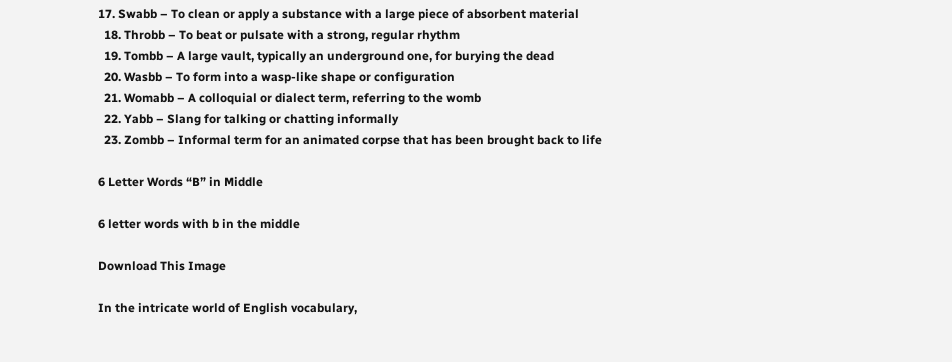17. Swabb – To clean or apply a substance with a large piece of absorbent material
  18. Throbb – To beat or pulsate with a strong, regular rhythm
  19. Tombb – A large vault, typically an underground one, for burying the dead
  20. Wasbb – To form into a wasp-like shape or configuration
  21. Womabb – A colloquial or dialect term, referring to the womb
  22. Yabb – Slang for talking or chatting informally
  23. Zombb – Informal term for an animated corpse that has been brought back to life

6 Letter Words “B” in Middle

6 letter words with b in the middle

Download This Image

In the intricate world of English vocabulary,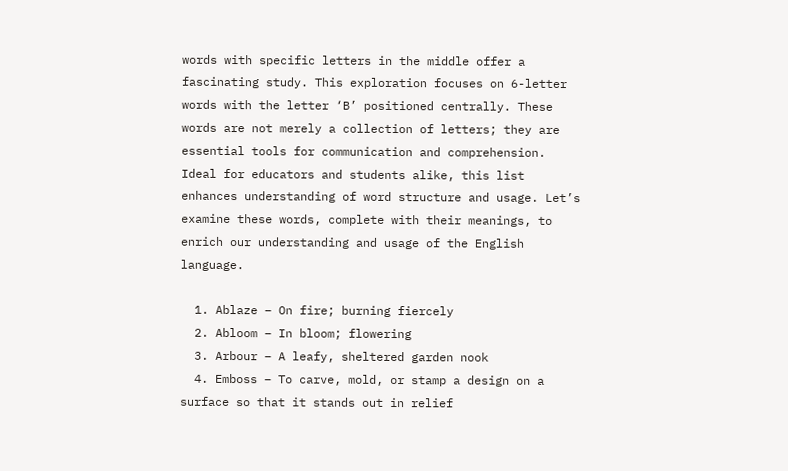words with specific letters in the middle offer a fascinating study. This exploration focuses on 6-letter words with the letter ‘B’ positioned centrally. These words are not merely a collection of letters; they are essential tools for communication and comprehension. Ideal for educators and students alike, this list enhances understanding of word structure and usage. Let’s examine these words, complete with their meanings, to enrich our understanding and usage of the English language.

  1. Ablaze – On fire; burning fiercely
  2. Abloom – In bloom; flowering
  3. Arbour – A leafy, sheltered garden nook
  4. Emboss – To carve, mold, or stamp a design on a surface so that it stands out in relief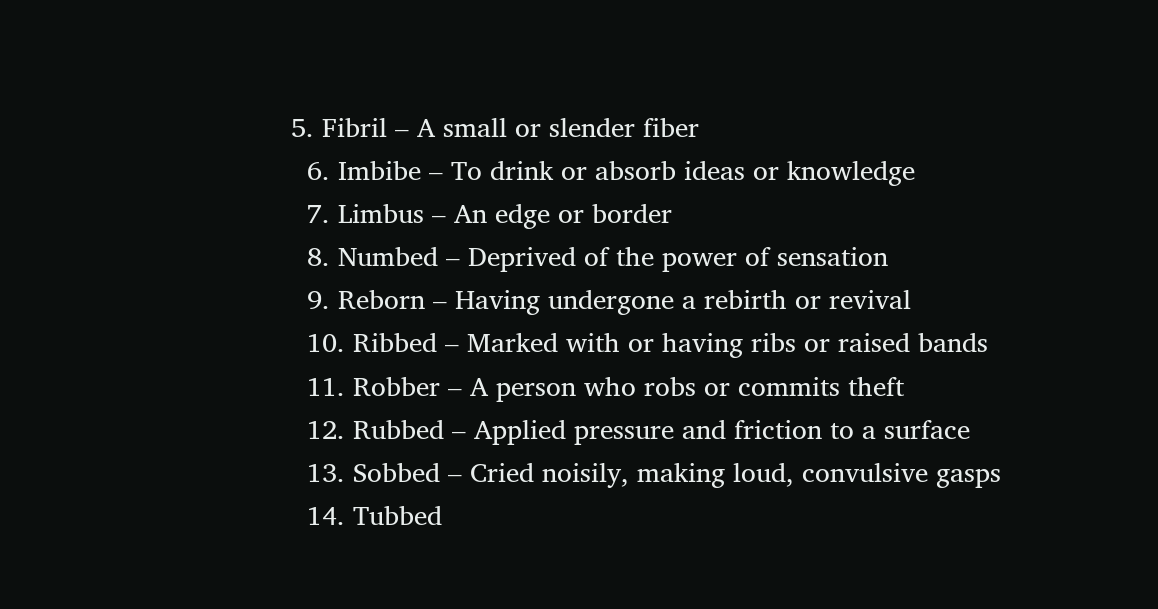5. Fibril – A small or slender fiber
  6. Imbibe – To drink or absorb ideas or knowledge
  7. Limbus – An edge or border
  8. Numbed – Deprived of the power of sensation
  9. Reborn – Having undergone a rebirth or revival
  10. Ribbed – Marked with or having ribs or raised bands
  11. Robber – A person who robs or commits theft
  12. Rubbed – Applied pressure and friction to a surface
  13. Sobbed – Cried noisily, making loud, convulsive gasps
  14. Tubbed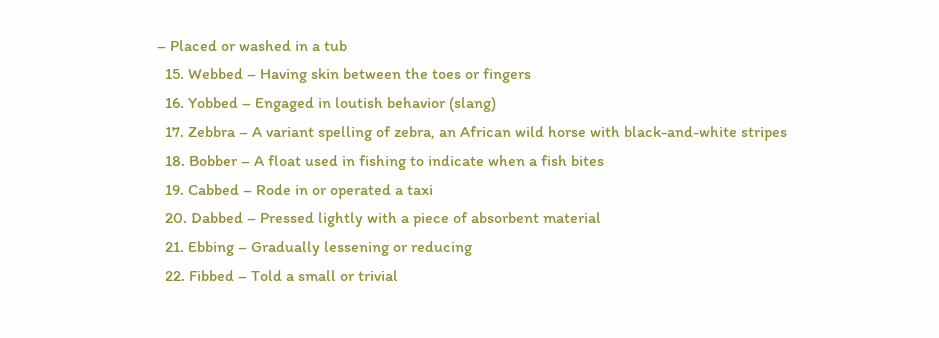– Placed or washed in a tub
  15. Webbed – Having skin between the toes or fingers
  16. Yobbed – Engaged in loutish behavior (slang)
  17. Zebbra – A variant spelling of zebra, an African wild horse with black-and-white stripes
  18. Bobber – A float used in fishing to indicate when a fish bites
  19. Cabbed – Rode in or operated a taxi
  20. Dabbed – Pressed lightly with a piece of absorbent material
  21. Ebbing – Gradually lessening or reducing
  22. Fibbed – Told a small or trivial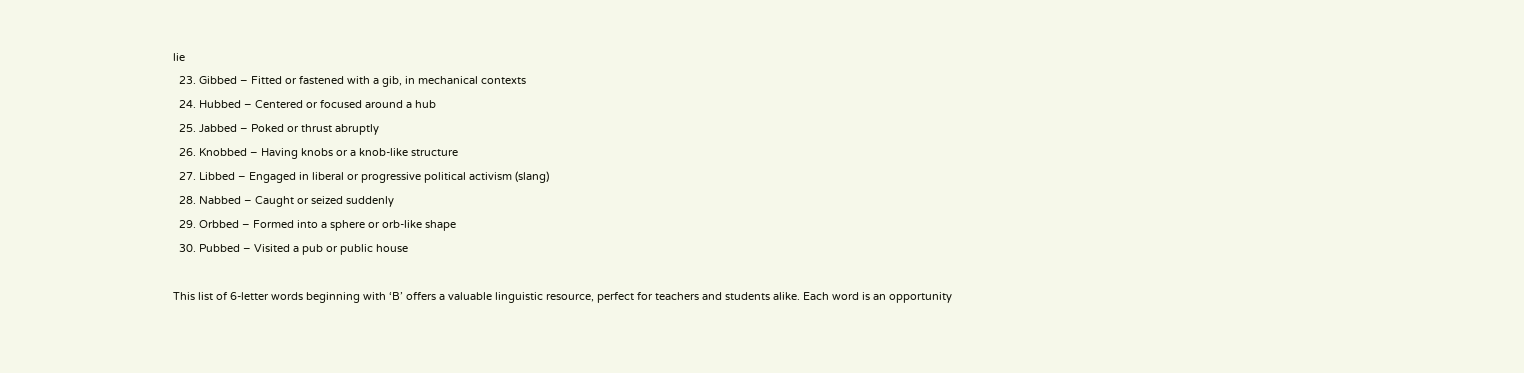lie
  23. Gibbed – Fitted or fastened with a gib, in mechanical contexts
  24. Hubbed – Centered or focused around a hub
  25. Jabbed – Poked or thrust abruptly
  26. Knobbed – Having knobs or a knob-like structure
  27. Libbed – Engaged in liberal or progressive political activism (slang)
  28. Nabbed – Caught or seized suddenly
  29. Orbbed – Formed into a sphere or orb-like shape
  30. Pubbed – Visited a pub or public house

This list of 6-letter words beginning with ‘B’ offers a valuable linguistic resource, perfect for teachers and students alike. Each word is an opportunity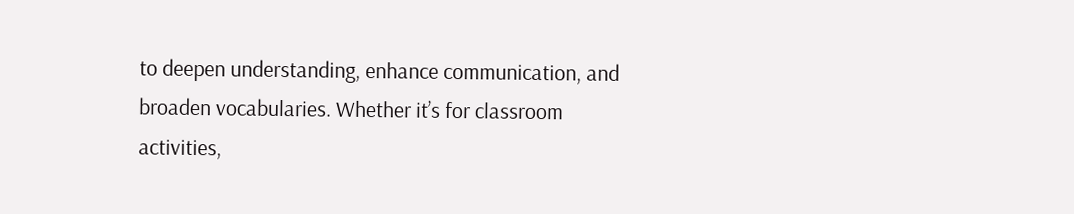to deepen understanding, enhance communication, and broaden vocabularies. Whether it’s for classroom activities,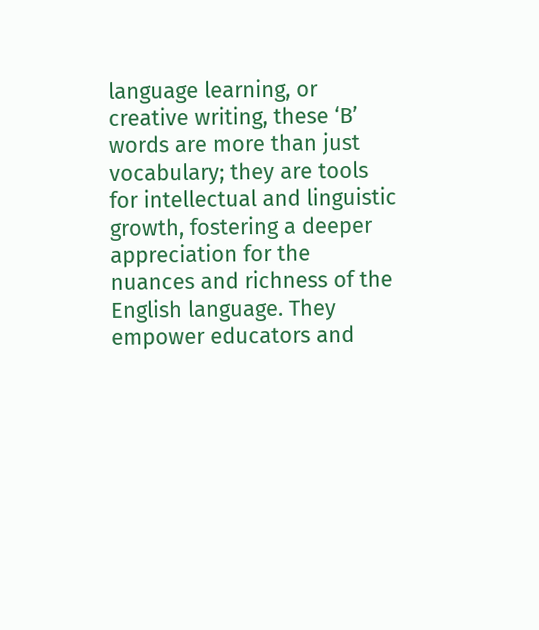language learning, or creative writing, these ‘B’ words are more than just vocabulary; they are tools for intellectual and linguistic growth, fostering a deeper appreciation for the nuances and richness of the English language. They empower educators and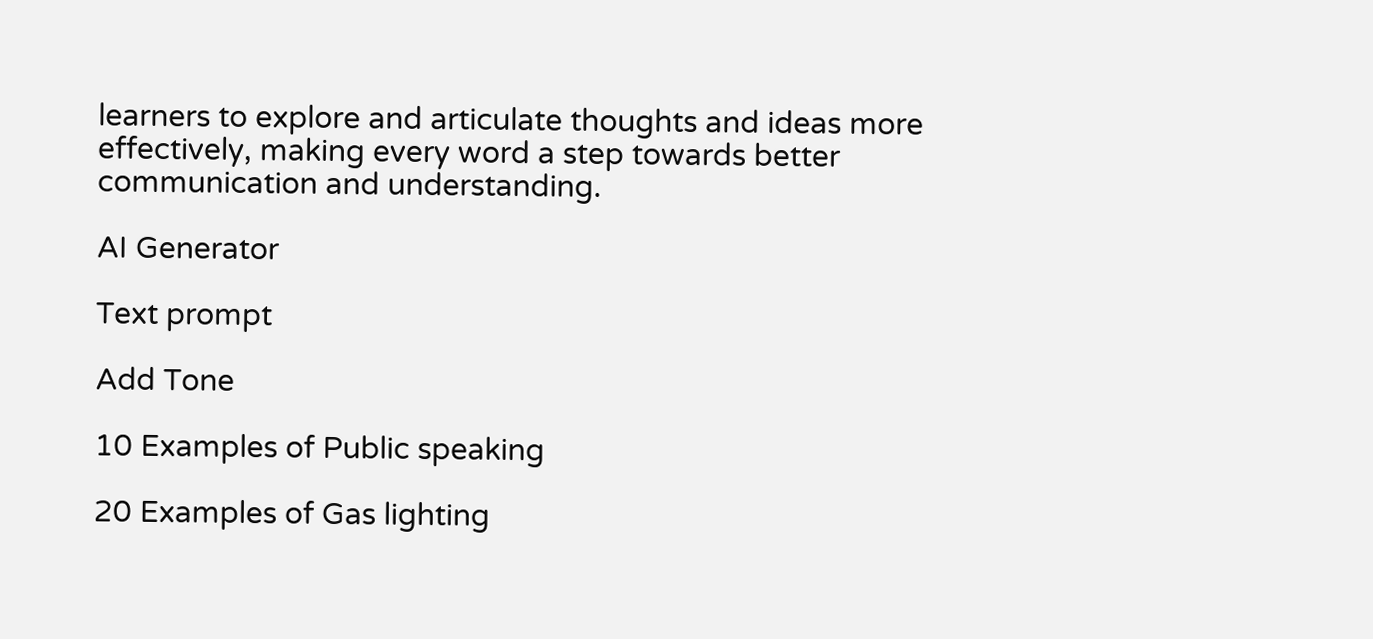learners to explore and articulate thoughts and ideas more effectively, making every word a step towards better communication and understanding.

AI Generator

Text prompt

Add Tone

10 Examples of Public speaking

20 Examples of Gas lighting